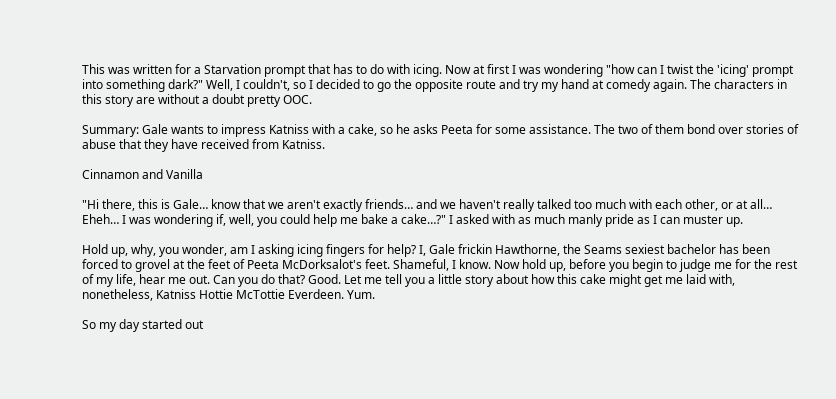This was written for a Starvation prompt that has to do with icing. Now at first I was wondering "how can I twist the 'icing' prompt into something dark?" Well, I couldn't, so I decided to go the opposite route and try my hand at comedy again. The characters in this story are without a doubt pretty OOC.

Summary: Gale wants to impress Katniss with a cake, so he asks Peeta for some assistance. The two of them bond over stories of abuse that they have received from Katniss.

Cinnamon and Vanilla

"Hi there, this is Gale… know that we aren't exactly friends… and we haven't really talked too much with each other, or at all… Eheh… I was wondering if, well, you could help me bake a cake…?" I asked with as much manly pride as I can muster up.

Hold up, why, you wonder, am I asking icing fingers for help? I, Gale frickin Hawthorne, the Seams sexiest bachelor has been forced to grovel at the feet of Peeta McDorksalot's feet. Shameful, I know. Now hold up, before you begin to judge me for the rest of my life, hear me out. Can you do that? Good. Let me tell you a little story about how this cake might get me laid with, nonetheless, Katniss Hottie McTottie Everdeen. Yum.

So my day started out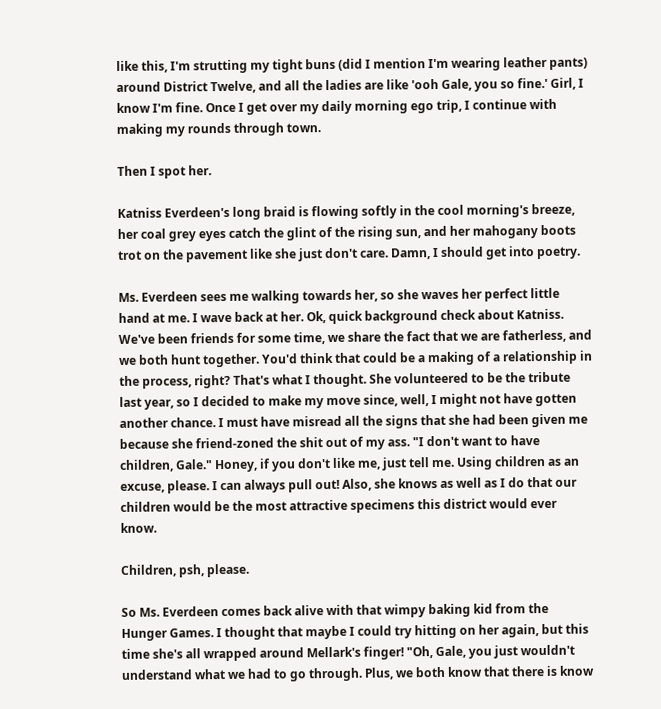like this, I'm strutting my tight buns (did I mention I'm wearing leather pants) around District Twelve, and all the ladies are like 'ooh Gale, you so fine.' Girl, I know I'm fine. Once I get over my daily morning ego trip, I continue with making my rounds through town.

Then I spot her.

Katniss Everdeen's long braid is flowing softly in the cool morning's breeze, her coal grey eyes catch the glint of the rising sun, and her mahogany boots trot on the pavement like she just don't care. Damn, I should get into poetry.

Ms. Everdeen sees me walking towards her, so she waves her perfect little hand at me. I wave back at her. Ok, quick background check about Katniss. We've been friends for some time, we share the fact that we are fatherless, and we both hunt together. You'd think that could be a making of a relationship in the process, right? That's what I thought. She volunteered to be the tribute last year, so I decided to make my move since, well, I might not have gotten another chance. I must have misread all the signs that she had been given me because she friend-zoned the shit out of my ass. "I don't want to have children, Gale." Honey, if you don't like me, just tell me. Using children as an excuse, please. I can always pull out! Also, she knows as well as I do that our children would be the most attractive specimens this district would ever know.

Children, psh, please.

So Ms. Everdeen comes back alive with that wimpy baking kid from the Hunger Games. I thought that maybe I could try hitting on her again, but this time she's all wrapped around Mellark's finger! "Oh, Gale, you just wouldn't understand what we had to go through. Plus, we both know that there is know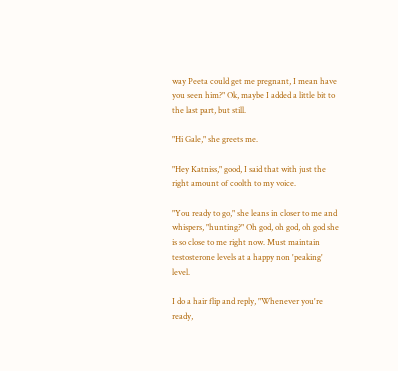way Peeta could get me pregnant, I mean have you seen him?" Ok, maybe I added a little bit to the last part, but still.

"Hi Gale," she greets me.

"Hey Katniss," good, I said that with just the right amount of coolth to my voice.

"You ready to go," she leans in closer to me and whispers, "hunting?" Oh god, oh god, oh god she is so close to me right now. Must maintain testosterone levels at a happy non 'peaking' level.

I do a hair flip and reply, "Whenever you're ready,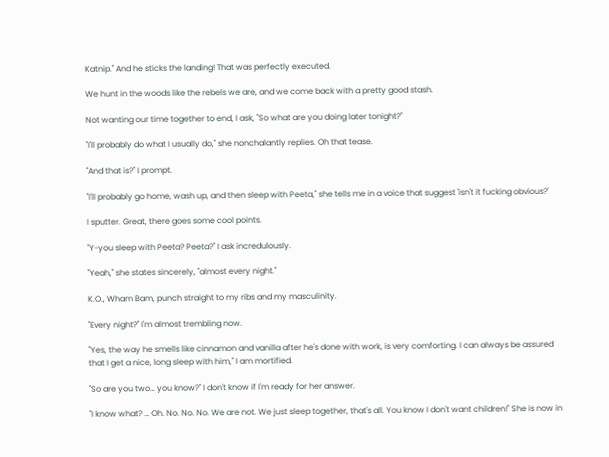Katnip." And he sticks the landing! That was perfectly executed.

We hunt in the woods like the rebels we are, and we come back with a pretty good stash.

Not wanting our time together to end, I ask, "So what are you doing later tonight?"

"I'll probably do what I usually do," she nonchalantly replies. Oh that tease.

"And that is?" I prompt.

"I'll probably go home, wash up, and then sleep with Peeta," she tells me in a voice that suggest 'isn't it fucking obvious?'

I sputter. Great, there goes some cool points.

"Y-you sleep with Peeta? Peeta?" I ask incredulously.

"Yeah," she states sincerely, "almost every night."

K.O., Wham Bam, punch straight to my ribs and my masculinity.

"Every night?" I'm almost trembling now.

"Yes, the way he smells like cinnamon and vanilla after he's done with work, is very comforting. I can always be assured that I get a nice, long sleep with him," I am mortified.

"So are you two… you know?" I don't know if I'm ready for her answer.

"I know what? … Oh. No. No. No. We are not. We just sleep together, that's all. You know I don't want children!" She is now in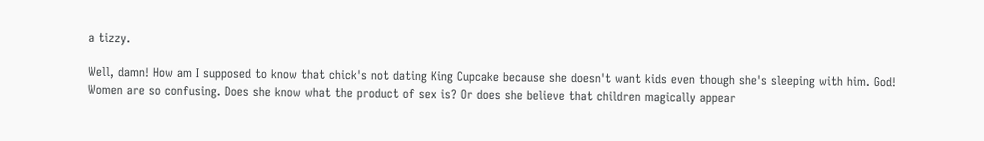a tizzy.

Well, damn! How am I supposed to know that chick's not dating King Cupcake because she doesn't want kids even though she's sleeping with him. God! Women are so confusing. Does she know what the product of sex is? Or does she believe that children magically appear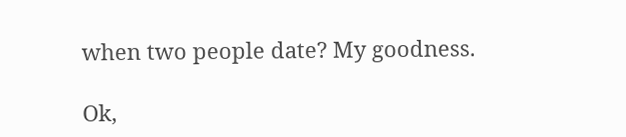when two people date? My goodness.

Ok,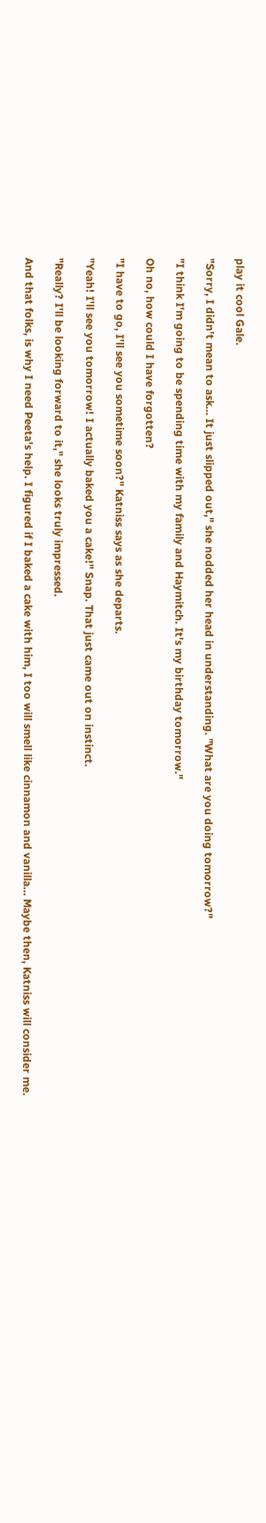play it cool Gale.

"Sorry, I didn't mean to ask… It just slipped out," she nodded her head in understanding. "What are you doing tomorrow?"

"I think I'm going to be spending time with my family and Haymitch. It's my birthday tomorrow."

Oh no, how could I have forgotten?

"I have to go, I'll see you sometime soon?" Katniss says as she departs.

"Yeah! I'll see you tomorrow! I actually baked you a cake!" Snap. That just came out on instinct.

"Really? I'll be looking forward to it," she looks truly impressed.

And that folks, is why I need Peeta's help. I figured if I baked a cake with him, I too will smell like cinnamon and vanilla… Maybe then, Katniss will consider me.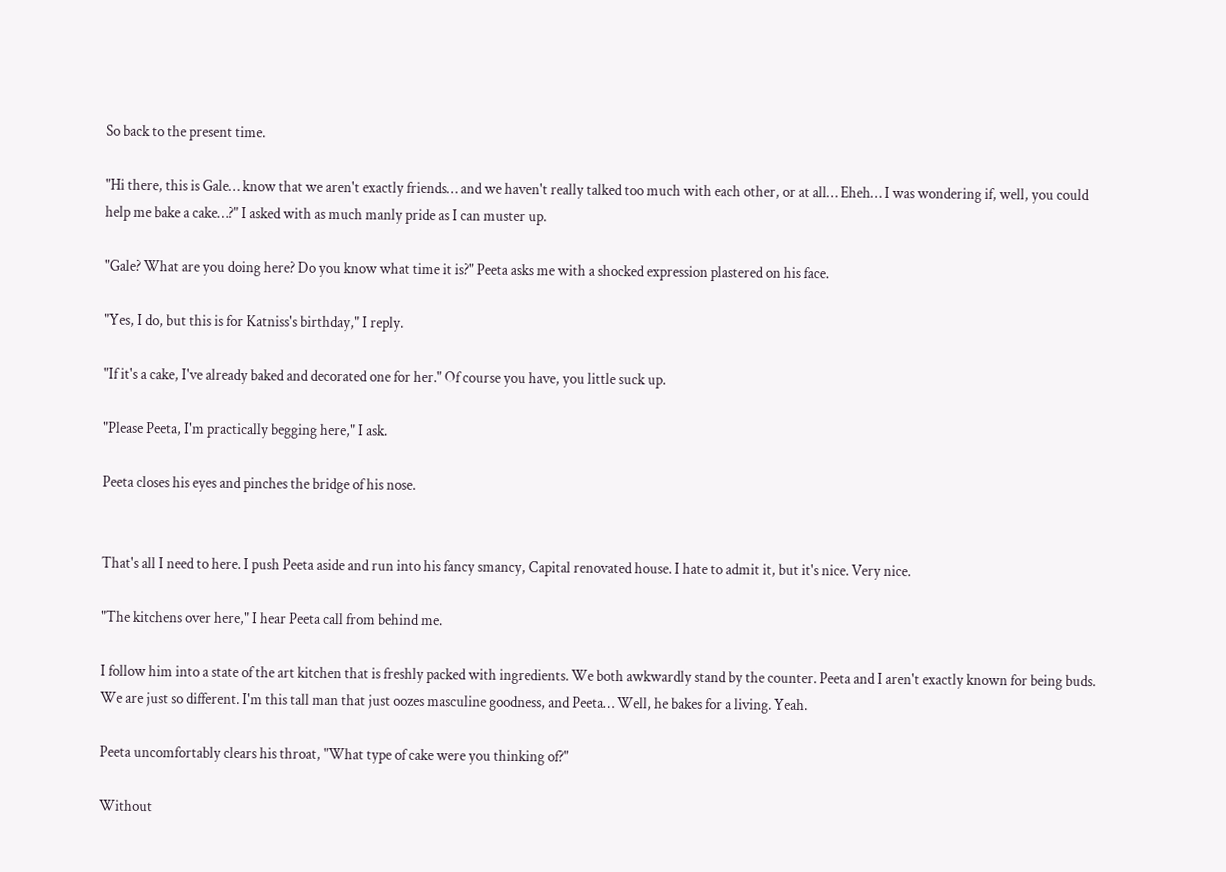So back to the present time.

"Hi there, this is Gale… know that we aren't exactly friends… and we haven't really talked too much with each other, or at all… Eheh… I was wondering if, well, you could help me bake a cake…?" I asked with as much manly pride as I can muster up.

"Gale? What are you doing here? Do you know what time it is?" Peeta asks me with a shocked expression plastered on his face.

"Yes, I do, but this is for Katniss's birthday," I reply.

"If it's a cake, I've already baked and decorated one for her." Of course you have, you little suck up.

"Please Peeta, I'm practically begging here," I ask.

Peeta closes his eyes and pinches the bridge of his nose.


That's all I need to here. I push Peeta aside and run into his fancy smancy, Capital renovated house. I hate to admit it, but it's nice. Very nice.

"The kitchens over here," I hear Peeta call from behind me.

I follow him into a state of the art kitchen that is freshly packed with ingredients. We both awkwardly stand by the counter. Peeta and I aren't exactly known for being buds. We are just so different. I'm this tall man that just oozes masculine goodness, and Peeta… Well, he bakes for a living. Yeah.

Peeta uncomfortably clears his throat, "What type of cake were you thinking of?"

Without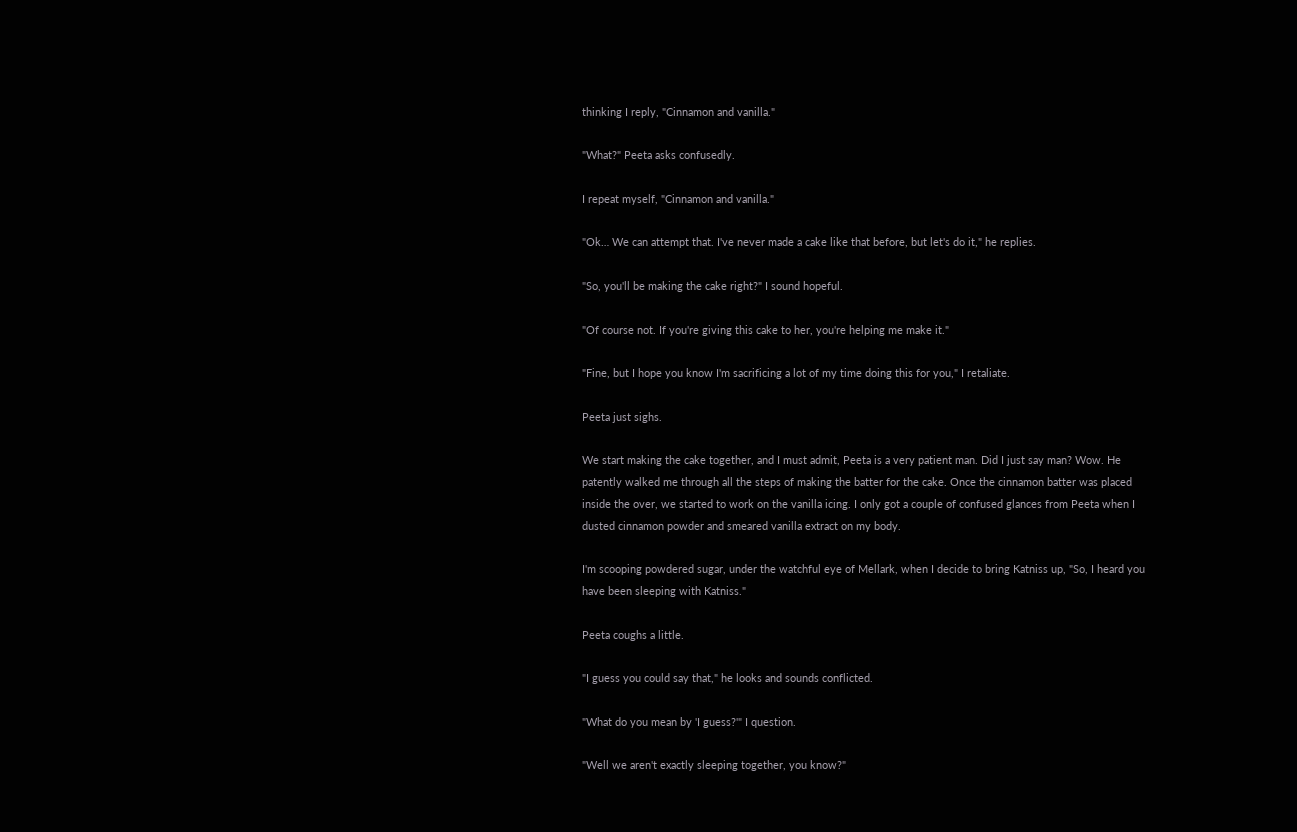thinking I reply, "Cinnamon and vanilla."

"What?" Peeta asks confusedly.

I repeat myself, "Cinnamon and vanilla."

"Ok… We can attempt that. I've never made a cake like that before, but let's do it," he replies.

"So, you'll be making the cake right?" I sound hopeful.

"Of course not. If you're giving this cake to her, you're helping me make it."

"Fine, but I hope you know I'm sacrificing a lot of my time doing this for you," I retaliate.

Peeta just sighs.

We start making the cake together, and I must admit, Peeta is a very patient man. Did I just say man? Wow. He patently walked me through all the steps of making the batter for the cake. Once the cinnamon batter was placed inside the over, we started to work on the vanilla icing. I only got a couple of confused glances from Peeta when I dusted cinnamon powder and smeared vanilla extract on my body.

I'm scooping powdered sugar, under the watchful eye of Mellark, when I decide to bring Katniss up, "So, I heard you have been sleeping with Katniss."

Peeta coughs a little.

"I guess you could say that," he looks and sounds conflicted.

"What do you mean by 'I guess?'" I question.

"Well we aren't exactly sleeping together, you know?"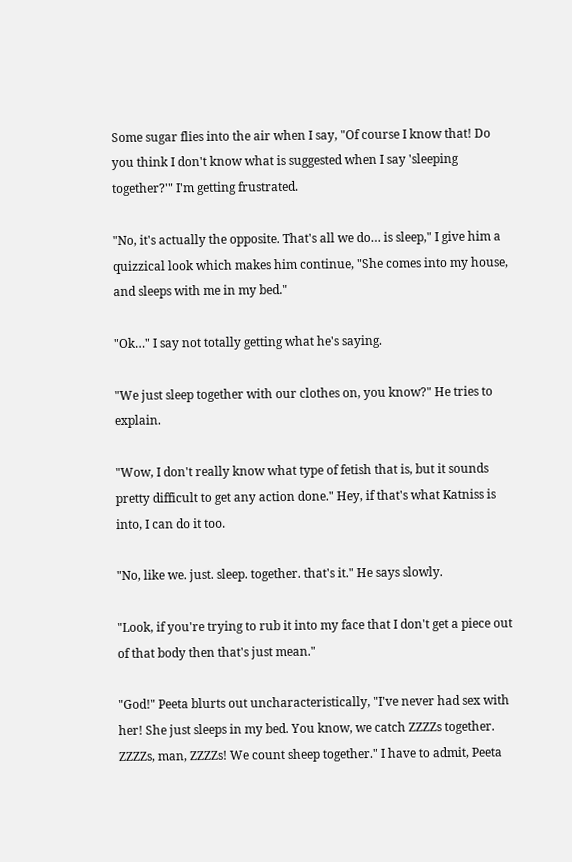Some sugar flies into the air when I say, "Of course I know that! Do you think I don't know what is suggested when I say 'sleeping together?'" I'm getting frustrated.

"No, it's actually the opposite. That's all we do… is sleep," I give him a quizzical look which makes him continue, "She comes into my house, and sleeps with me in my bed."

"Ok…" I say not totally getting what he's saying.

"We just sleep together with our clothes on, you know?" He tries to explain.

"Wow, I don't really know what type of fetish that is, but it sounds pretty difficult to get any action done." Hey, if that's what Katniss is into, I can do it too.

"No, like we. just. sleep. together. that's it." He says slowly.

"Look, if you're trying to rub it into my face that I don't get a piece out of that body then that's just mean."

"God!" Peeta blurts out uncharacteristically, "I've never had sex with her! She just sleeps in my bed. You know, we catch ZZZZs together. ZZZZs, man, ZZZZs! We count sheep together." I have to admit, Peeta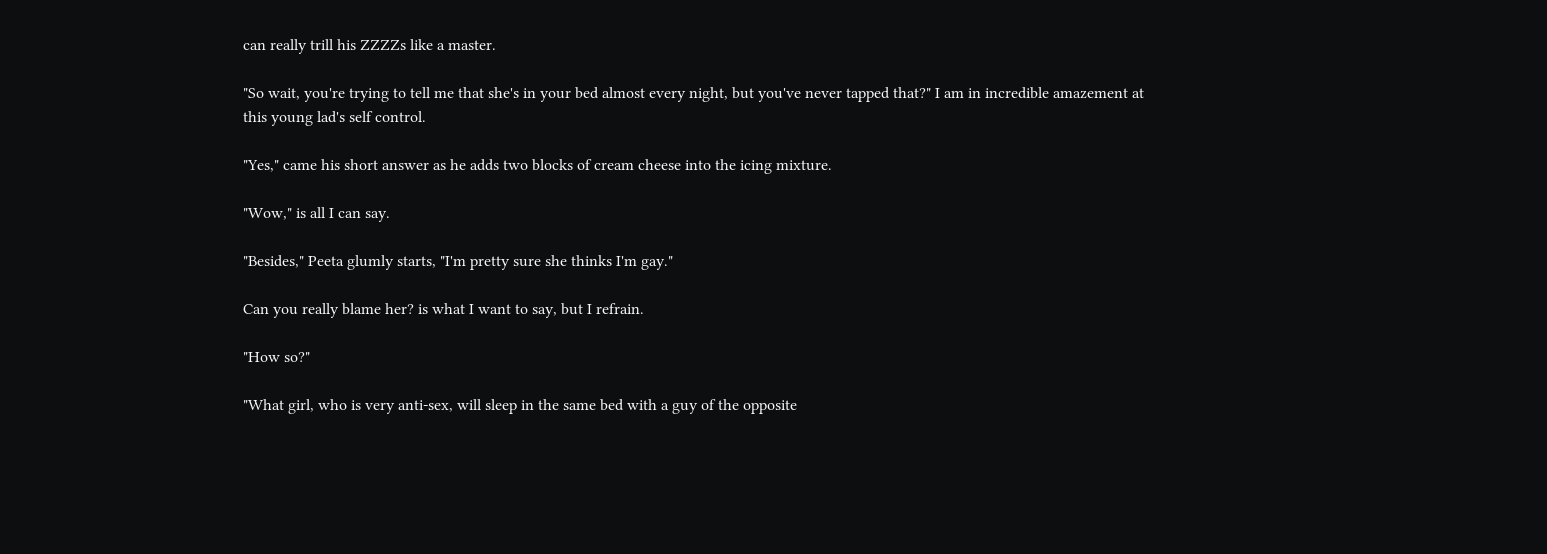can really trill his ZZZZs like a master.

"So wait, you're trying to tell me that she's in your bed almost every night, but you've never tapped that?" I am in incredible amazement at this young lad's self control.

"Yes," came his short answer as he adds two blocks of cream cheese into the icing mixture.

"Wow," is all I can say.

"Besides," Peeta glumly starts, "I'm pretty sure she thinks I'm gay."

Can you really blame her? is what I want to say, but I refrain.

"How so?"

"What girl, who is very anti-sex, will sleep in the same bed with a guy of the opposite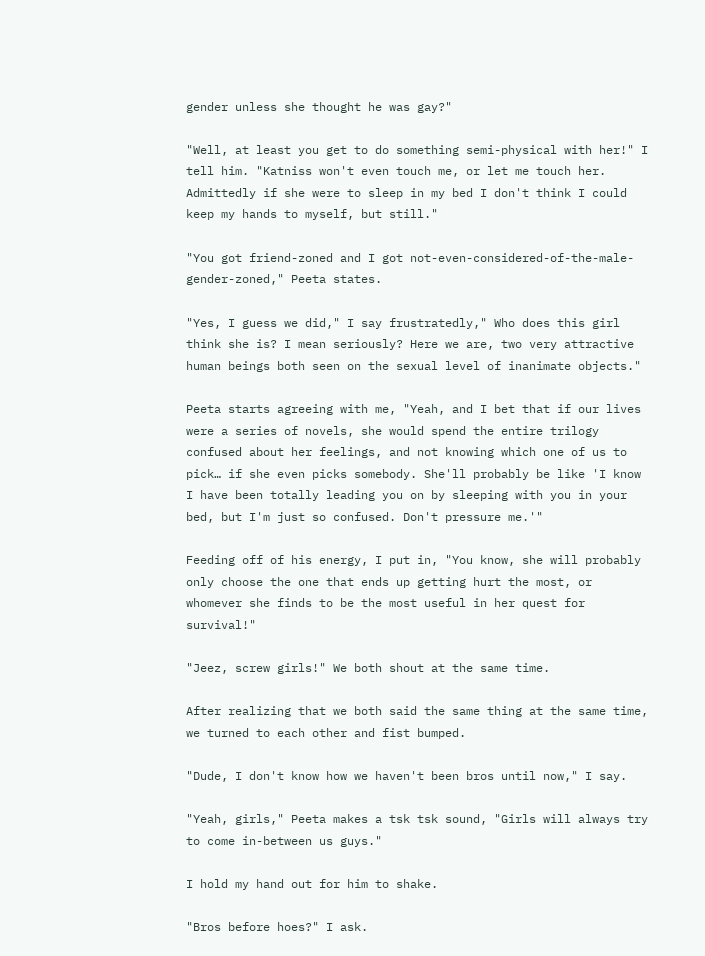gender unless she thought he was gay?"

"Well, at least you get to do something semi-physical with her!" I tell him. "Katniss won't even touch me, or let me touch her. Admittedly if she were to sleep in my bed I don't think I could keep my hands to myself, but still."

"You got friend-zoned and I got not-even-considered-of-the-male-gender-zoned," Peeta states.

"Yes, I guess we did," I say frustratedly," Who does this girl think she is? I mean seriously? Here we are, two very attractive human beings both seen on the sexual level of inanimate objects."

Peeta starts agreeing with me, "Yeah, and I bet that if our lives were a series of novels, she would spend the entire trilogy confused about her feelings, and not knowing which one of us to pick… if she even picks somebody. She'll probably be like 'I know I have been totally leading you on by sleeping with you in your bed, but I'm just so confused. Don't pressure me.'"

Feeding off of his energy, I put in, "You know, she will probably only choose the one that ends up getting hurt the most, or whomever she finds to be the most useful in her quest for survival!"

"Jeez, screw girls!" We both shout at the same time.

After realizing that we both said the same thing at the same time, we turned to each other and fist bumped.

"Dude, I don't know how we haven't been bros until now," I say.

"Yeah, girls," Peeta makes a tsk tsk sound, "Girls will always try to come in-between us guys."

I hold my hand out for him to shake.

"Bros before hoes?" I ask.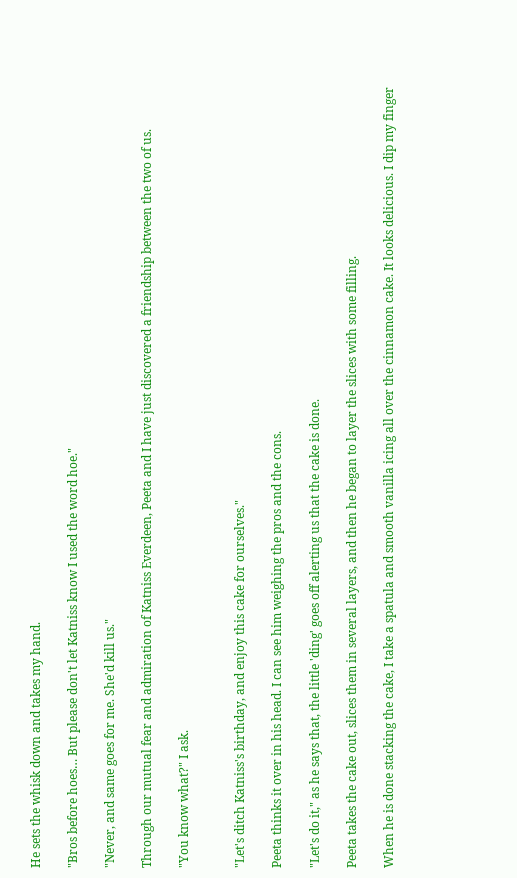He sets the whisk down and takes my hand.

"Bros before hoes… But please don't let Katniss know I used the word hoe."

"Never, and same goes for me. She'd kill us."

Through our mutual fear and admiration of Katniss Everdeen, Peeta and I have just discovered a friendship between the two of us.

"You know what?" I ask.


"Let's ditch Katniss's birthday, and enjoy this cake for ourselves."

Peeta thinks it over in his head. I can see him weighing the pros and the cons.

"Let's do it," as he says that, the little 'ding' goes off alerting us that the cake is done.

Peeta takes the cake out, slices them in several layers, and then he began to layer the slices with some filling.

When he is done stacking the cake, I take a spatula and smooth vanilla icing all over the cinnamon cake. It looks delicious. I dip my finger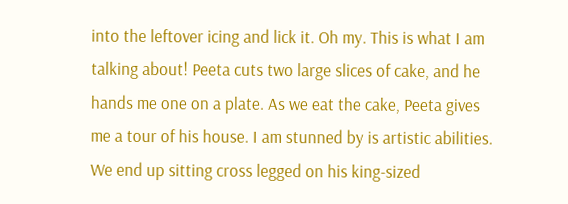into the leftover icing and lick it. Oh my. This is what I am talking about! Peeta cuts two large slices of cake, and he hands me one on a plate. As we eat the cake, Peeta gives me a tour of his house. I am stunned by is artistic abilities. We end up sitting cross legged on his king-sized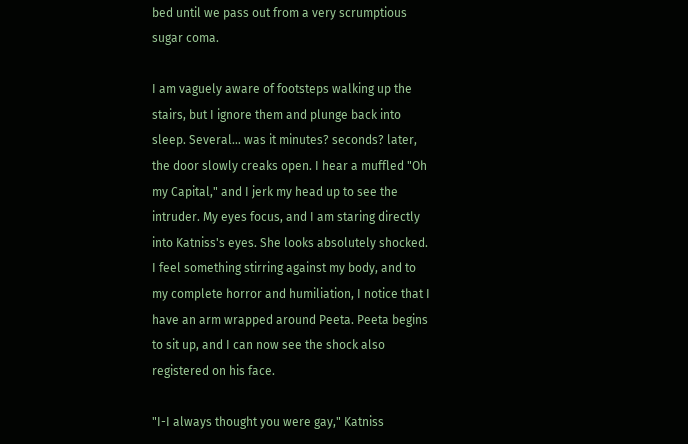bed until we pass out from a very scrumptious sugar coma.

I am vaguely aware of footsteps walking up the stairs, but I ignore them and plunge back into sleep. Several… was it minutes? seconds? later, the door slowly creaks open. I hear a muffled "Oh my Capital," and I jerk my head up to see the intruder. My eyes focus, and I am staring directly into Katniss's eyes. She looks absolutely shocked. I feel something stirring against my body, and to my complete horror and humiliation, I notice that I have an arm wrapped around Peeta. Peeta begins to sit up, and I can now see the shock also registered on his face.

"I-I always thought you were gay," Katniss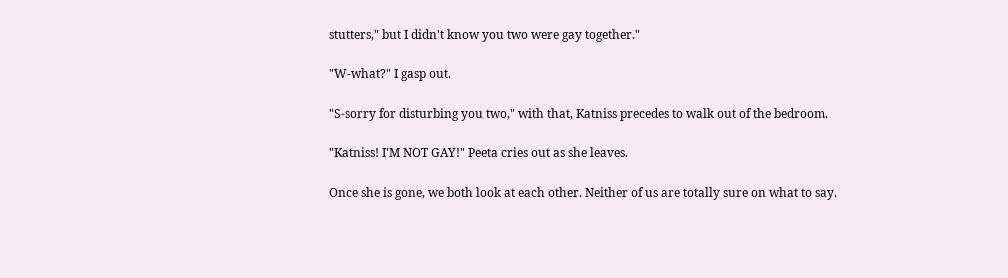stutters," but I didn't know you two were gay together."

"W-what?" I gasp out.

"S-sorry for disturbing you two," with that, Katniss precedes to walk out of the bedroom.

"Katniss! I'M NOT GAY!" Peeta cries out as she leaves.

Once she is gone, we both look at each other. Neither of us are totally sure on what to say.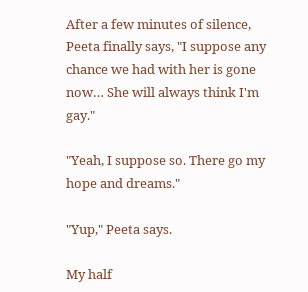After a few minutes of silence, Peeta finally says, "I suppose any chance we had with her is gone now… She will always think I'm gay."

"Yeah, I suppose so. There go my hope and dreams."

"Yup," Peeta says.

My half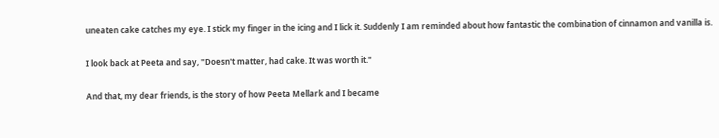uneaten cake catches my eye. I stick my finger in the icing and I lick it. Suddenly I am reminded about how fantastic the combination of cinnamon and vanilla is.

I look back at Peeta and say, "Doesn't matter, had cake. It was worth it."

And that, my dear friends, is the story of how Peeta Mellark and I became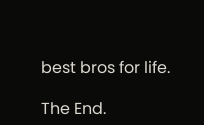best bros for life.

The End.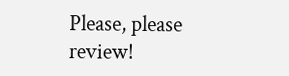Please, please review!